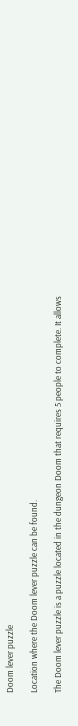Doom lever puzzle

Location where the Doom lever puzzle can be found.

The Doom lever puzzle is a puzzle located in the dungeon Doom that requires 5 people to complete. It allows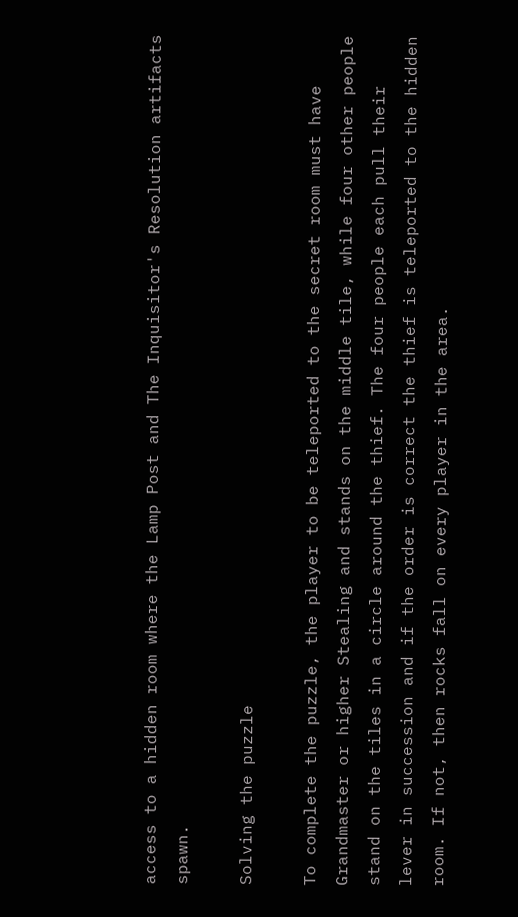access to a hidden room where the Lamp Post and The Inquisitor's Resolution artifacts spawn.

Solving the puzzle

To complete the puzzle, the player to be teleported to the secret room must have Grandmaster or higher Stealing and stands on the middle tile, while four other people stand on the tiles in a circle around the thief. The four people each pull their lever in succession and if the order is correct the thief is teleported to the hidden room. If not, then rocks fall on every player in the area.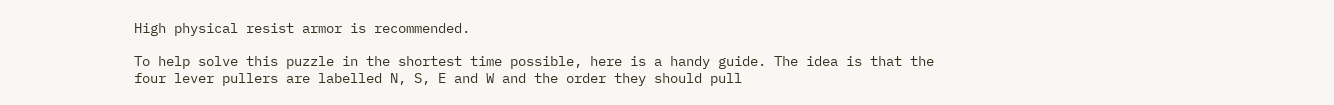High physical resist armor is recommended.

To help solve this puzzle in the shortest time possible, here is a handy guide. The idea is that the four lever pullers are labelled N, S, E and W and the order they should pull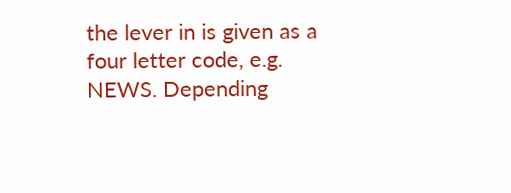the lever in is given as a four letter code, e.g. NEWS. Depending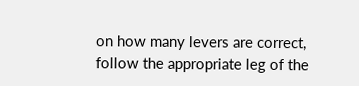on how many levers are correct, follow the appropriate leg of the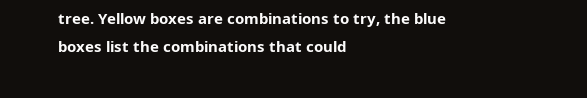tree. Yellow boxes are combinations to try, the blue boxes list the combinations that could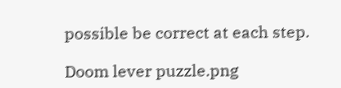possible be correct at each step.

Doom lever puzzle.png